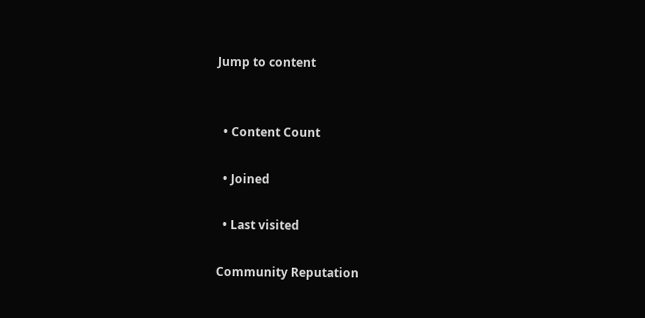Jump to content


  • Content Count

  • Joined

  • Last visited

Community Reputation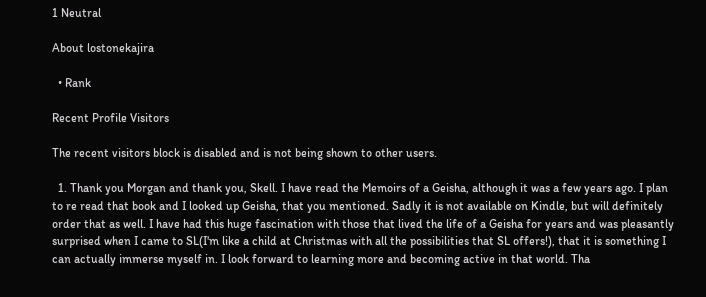1 Neutral

About lostonekajira

  • Rank

Recent Profile Visitors

The recent visitors block is disabled and is not being shown to other users.

  1. Thank you Morgan and thank you, Skell. I have read the Memoirs of a Geisha, although it was a few years ago. I plan to re read that book and I looked up Geisha, that you mentioned. Sadly it is not available on Kindle, but will definitely order that as well. I have had this huge fascination with those that lived the life of a Geisha for years and was pleasantly surprised when I came to SL(I'm like a child at Christmas with all the possibilities that SL offers!), that it is something I can actually immerse myself in. I look forward to learning more and becoming active in that world. Tha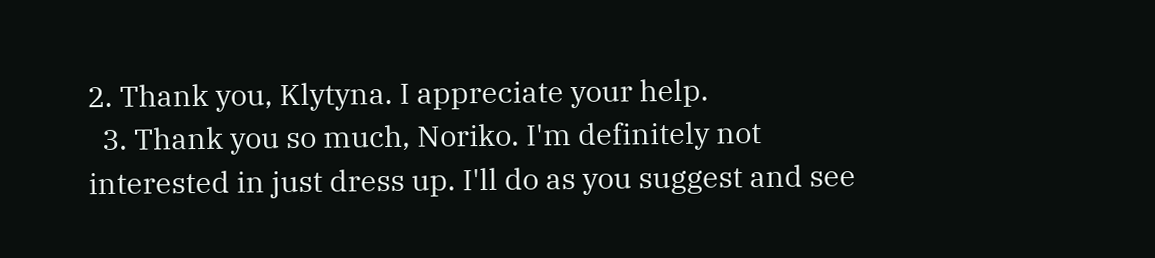2. Thank you, Klytyna. I appreciate your help.
  3. Thank you so much, Noriko. I'm definitely not interested in just dress up. I'll do as you suggest and see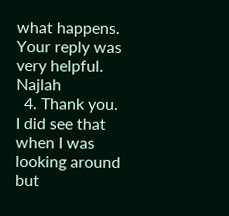what happens. Your reply was very helpful. Najlah
  4. Thank you. I did see that when I was looking around but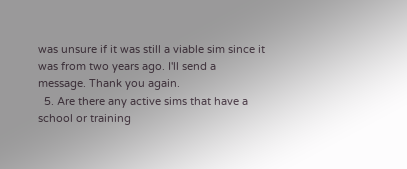was unsure if it was still a viable sim since it was from two years ago. I'll send a message. Thank you again.
  5. Are there any active sims that have a school or training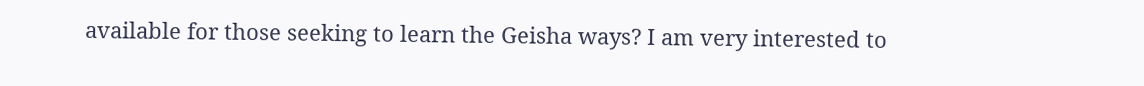available for those seeking to learn the Geisha ways? I am very interested to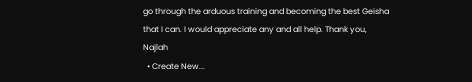go through the arduous training and becoming the best Geisha that I can. I would appreciate any and all help. Thank you, Najlah
  • Create New...